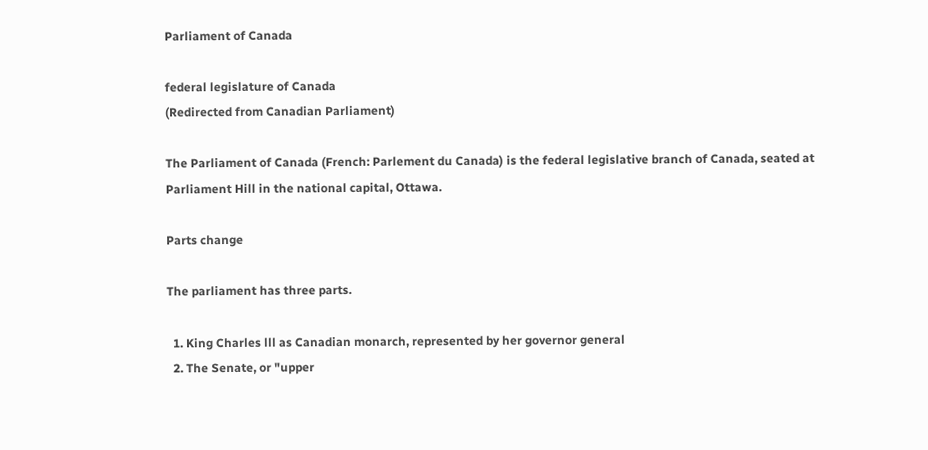Parliament of Canada

federal legislature of Canada
(Redirected from Canadian Parliament)

The Parliament of Canada (French: Parlement du Canada) is the federal legislative branch of Canada, seated at Parliament Hill in the national capital, Ottawa.

Parts change

The parliament has three parts.

  1. King Charles lll as Canadian monarch, represented by her governor general
  2. The Senate, or "upper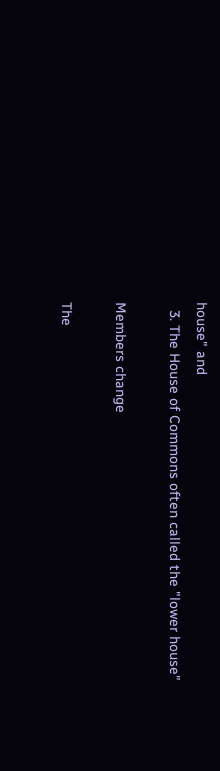house" and
  3. The House of Commons often called the "lower house"

Members change

The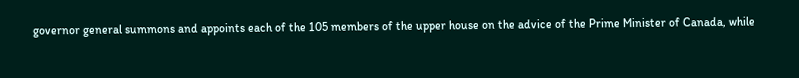governor general summons and appoints each of the 105 members of the upper house on the advice of the Prime Minister of Canada, while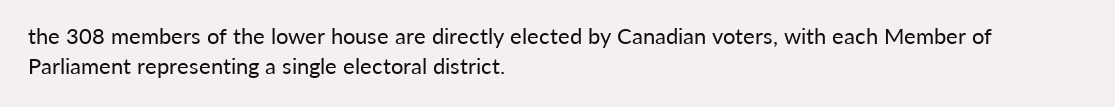the 308 members of the lower house are directly elected by Canadian voters, with each Member of Parliament representing a single electoral district.